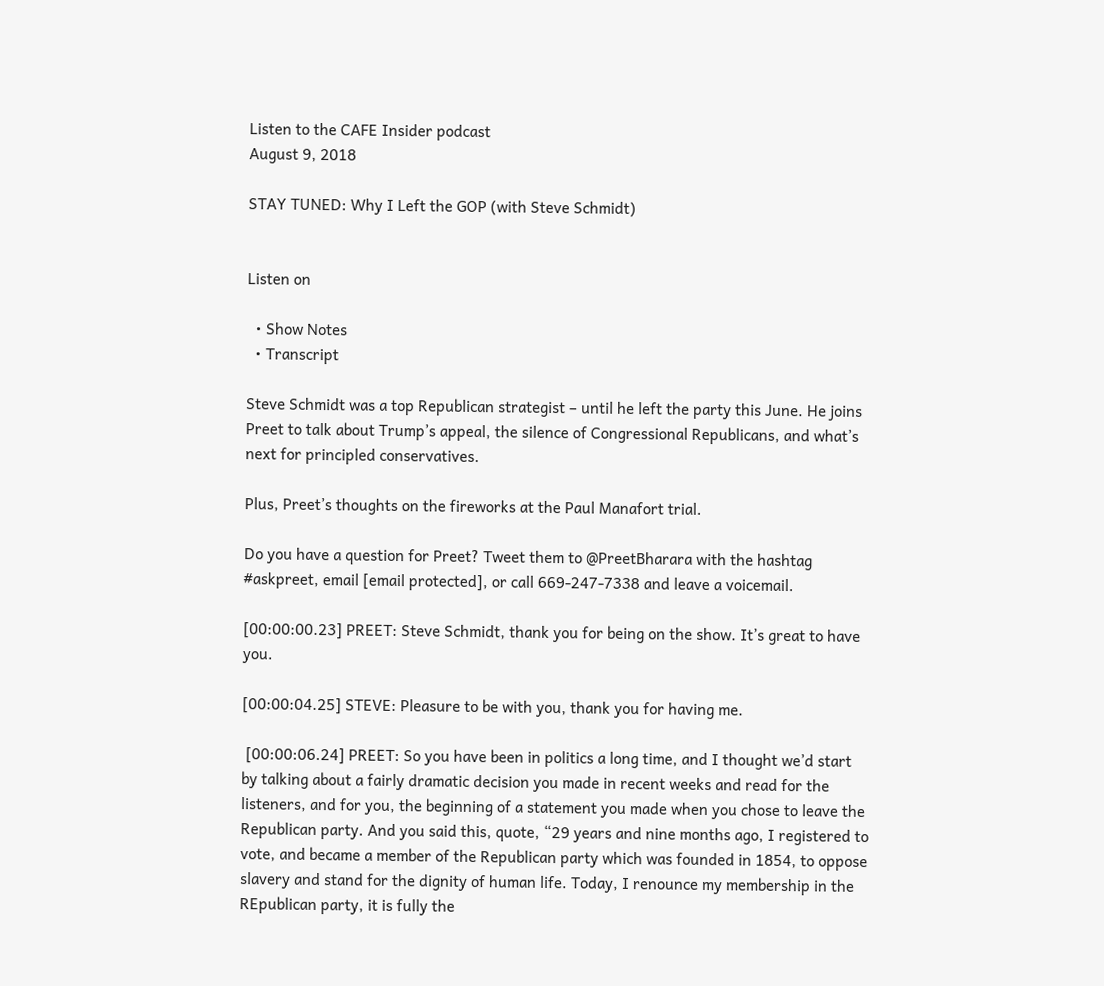Listen to the CAFE Insider podcast
August 9, 2018

STAY TUNED: Why I Left the GOP (with Steve Schmidt)


Listen on

  • Show Notes
  • Transcript

Steve Schmidt was a top Republican strategist – until he left the party this June. He joins Preet to talk about Trump’s appeal, the silence of Congressional Republicans, and what’s next for principled conservatives.

Plus, Preet’s thoughts on the fireworks at the Paul Manafort trial.

Do you have a question for Preet? Tweet them to @PreetBharara with the hashtag #askpreet, email [email protected], or call 669-247-7338 and leave a voicemail.

[00:00:00.23] PREET: Steve Schmidt, thank you for being on the show. It’s great to have you.

[00:00:04.25] STEVE: Pleasure to be with you, thank you for having me.

 [00:00:06.24] PREET: So you have been in politics a long time, and I thought we’d start by talking about a fairly dramatic decision you made in recent weeks and read for the listeners, and for you, the beginning of a statement you made when you chose to leave the Republican party. And you said this, quote, “29 years and nine months ago, I registered to vote, and became a member of the Republican party which was founded in 1854, to oppose slavery and stand for the dignity of human life. Today, I renounce my membership in the REpublican party, it is fully the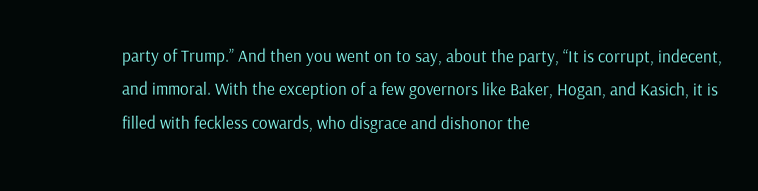party of Trump.” And then you went on to say, about the party, “It is corrupt, indecent, and immoral. With the exception of a few governors like Baker, Hogan, and Kasich, it is filled with feckless cowards, who disgrace and dishonor the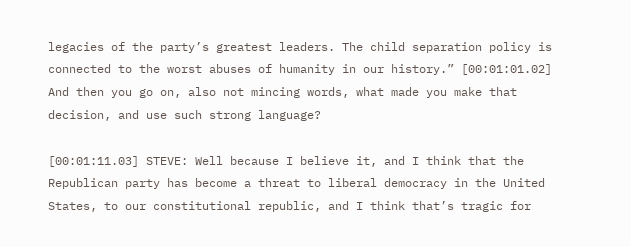legacies of the party’s greatest leaders. The child separation policy is connected to the worst abuses of humanity in our history.” [00:01:01.02] And then you go on, also not mincing words, what made you make that decision, and use such strong language?

[00:01:11.03] STEVE: Well because I believe it, and I think that the Republican party has become a threat to liberal democracy in the United States, to our constitutional republic, and I think that’s tragic for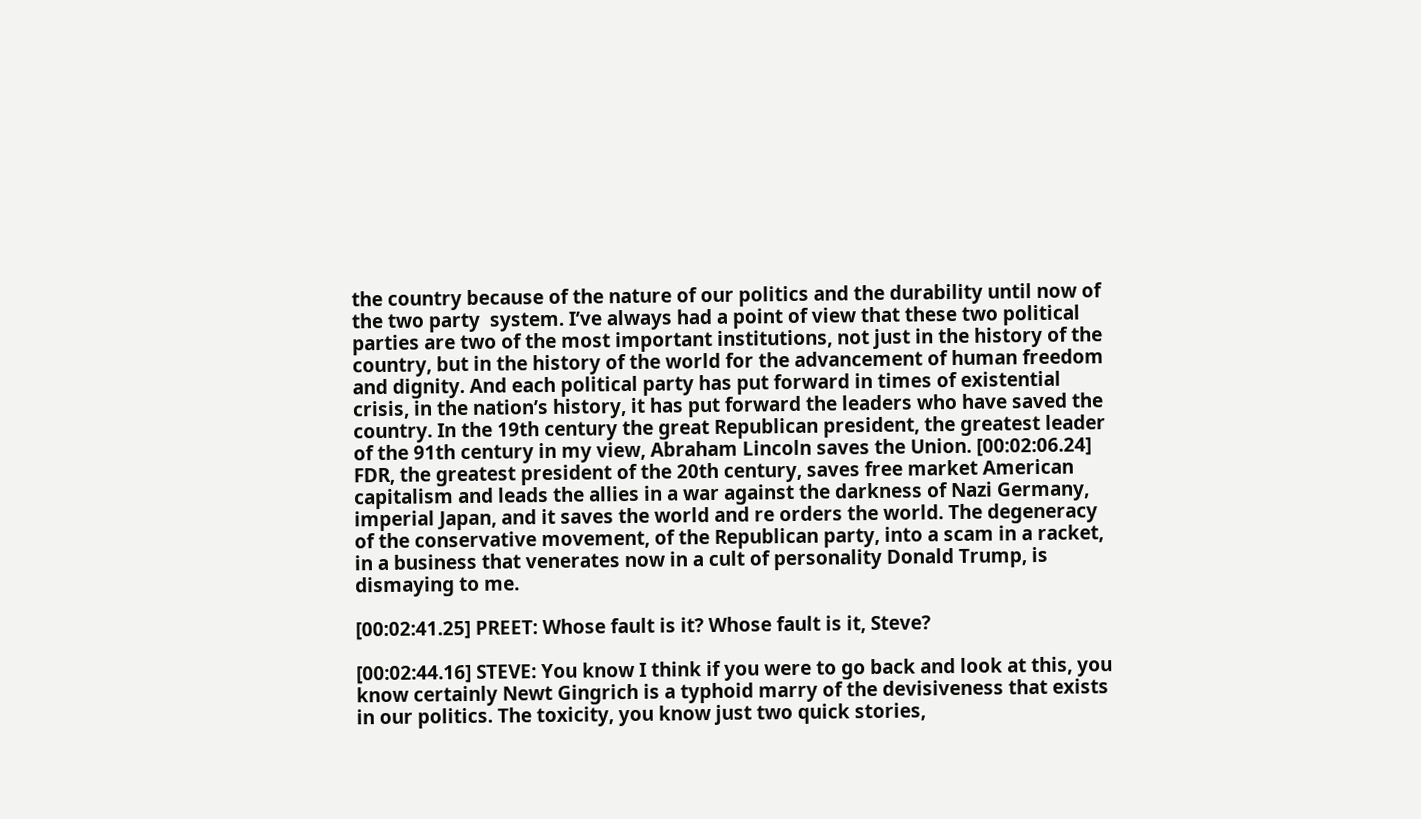the country because of the nature of our politics and the durability until now of the two party  system. I’ve always had a point of view that these two political parties are two of the most important institutions, not just in the history of the country, but in the history of the world for the advancement of human freedom and dignity. And each political party has put forward in times of existential crisis, in the nation’s history, it has put forward the leaders who have saved the country. In the 19th century the great Republican president, the greatest leader of the 91th century in my view, Abraham Lincoln saves the Union. [00:02:06.24] FDR, the greatest president of the 20th century, saves free market American capitalism and leads the allies in a war against the darkness of Nazi Germany, imperial Japan, and it saves the world and re orders the world. The degeneracy of the conservative movement, of the Republican party, into a scam in a racket, in a business that venerates now in a cult of personality Donald Trump, is dismaying to me.

[00:02:41.25] PREET: Whose fault is it? Whose fault is it, Steve?

[00:02:44.16] STEVE: You know I think if you were to go back and look at this, you know certainly Newt Gingrich is a typhoid marry of the devisiveness that exists in our politics. The toxicity, you know just two quick stories,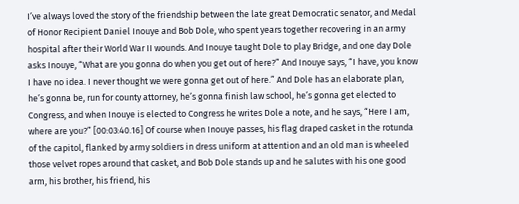I’ve always loved the story of the friendship between the late great Democratic senator, and Medal of Honor Recipient Daniel Inouye and Bob Dole, who spent years together recovering in an army hospital after their World War II wounds. And Inouye taught Dole to play Bridge, and one day Dole asks Inouye, “What are you gonna do when you get out of here?” And Inouye says, “I have, you know I have no idea. I never thought we were gonna get out of here.” And Dole has an elaborate plan, he’s gonna be, run for county attorney, he’s gonna finish law school, he’s gonna get elected to Congress, and when Inouye is elected to Congress he writes Dole a note, and he says, “Here I am, where are you?” [00:03:40.16] Of course when Inouye passes, his flag draped casket in the rotunda of the capitol, flanked by army soldiers in dress uniform at attention and an old man is wheeled those velvet ropes around that casket, and Bob Dole stands up and he salutes with his one good arm, his brother, his friend, his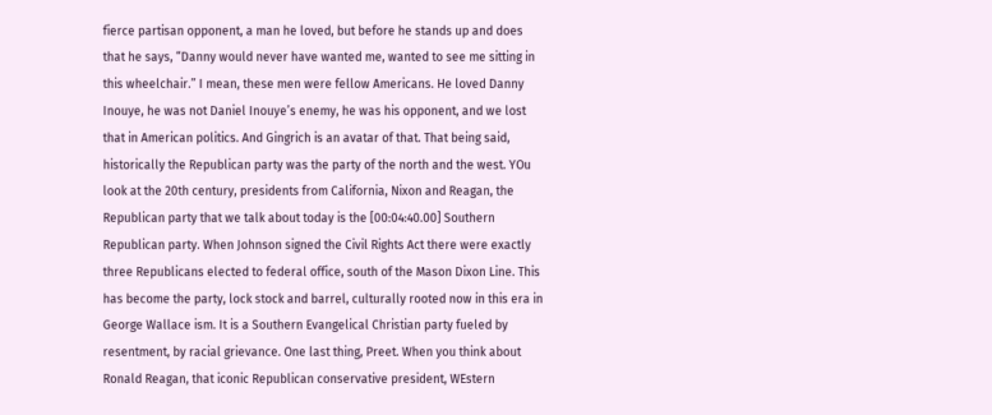fierce partisan opponent, a man he loved, but before he stands up and does that he says, “Danny would never have wanted me, wanted to see me sitting in this wheelchair.” I mean, these men were fellow Americans. He loved Danny Inouye, he was not Daniel Inouye’s enemy, he was his opponent, and we lost that in American politics. And Gingrich is an avatar of that. That being said, historically the Republican party was the party of the north and the west. YOu look at the 20th century, presidents from California, Nixon and Reagan, the Republican party that we talk about today is the [00:04:40.00] Southern Republican party. When Johnson signed the Civil Rights Act there were exactly three Republicans elected to federal office, south of the Mason Dixon Line. This has become the party, lock stock and barrel, culturally rooted now in this era in George Wallace ism. It is a Southern Evangelical Christian party fueled by resentment, by racial grievance. One last thing, Preet. When you think about Ronald Reagan, that iconic Republican conservative president, WEstern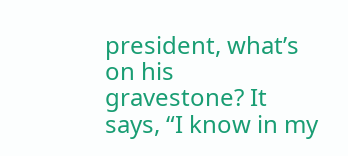president, what’s on his gravestone? It says, “I know in my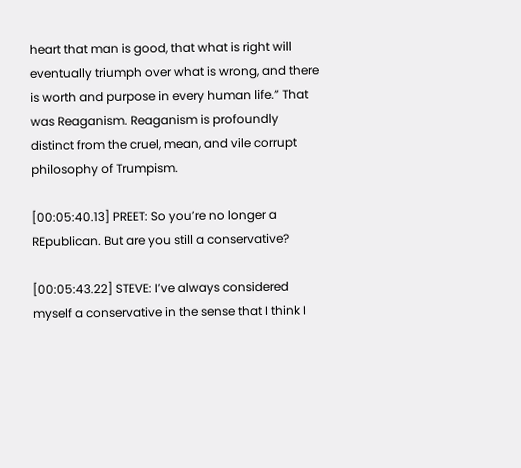heart that man is good, that what is right will eventually triumph over what is wrong, and there is worth and purpose in every human life.” That was Reaganism. Reaganism is profoundly distinct from the cruel, mean, and vile corrupt philosophy of Trumpism.

[00:05:40.13] PREET: So you’re no longer a REpublican. But are you still a conservative?

[00:05:43.22] STEVE: I’ve always considered myself a conservative in the sense that I think I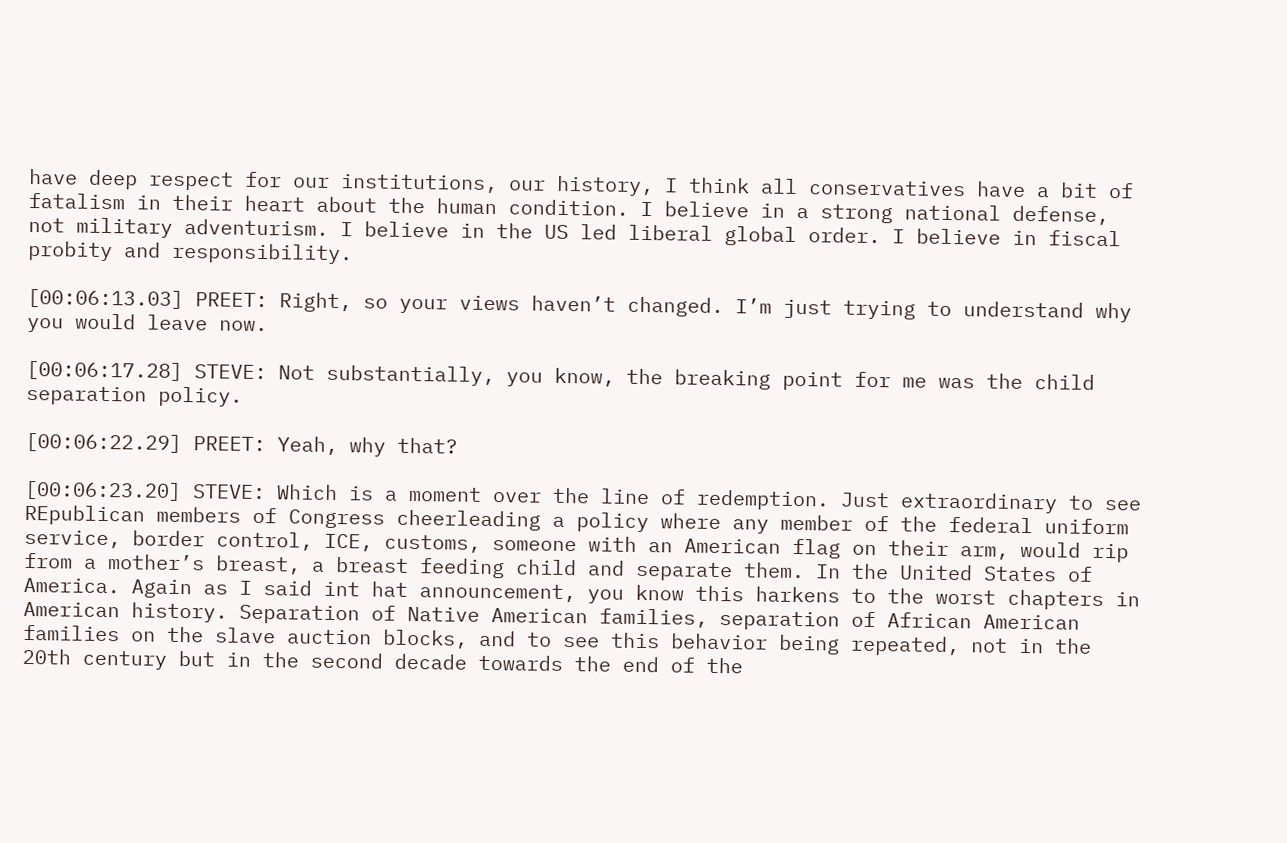have deep respect for our institutions, our history, I think all conservatives have a bit of fatalism in their heart about the human condition. I believe in a strong national defense, not military adventurism. I believe in the US led liberal global order. I believe in fiscal probity and responsibility.

[00:06:13.03] PREET: Right, so your views haven’t changed. I’m just trying to understand why you would leave now.

[00:06:17.28] STEVE: Not substantially, you know, the breaking point for me was the child separation policy.

[00:06:22.29] PREET: Yeah, why that?

[00:06:23.20] STEVE: Which is a moment over the line of redemption. Just extraordinary to see REpublican members of Congress cheerleading a policy where any member of the federal uniform service, border control, ICE, customs, someone with an American flag on their arm, would rip from a mother’s breast, a breast feeding child and separate them. In the United States of America. Again as I said int hat announcement, you know this harkens to the worst chapters in American history. Separation of Native American families, separation of African American families on the slave auction blocks, and to see this behavior being repeated, not in the 20th century but in the second decade towards the end of the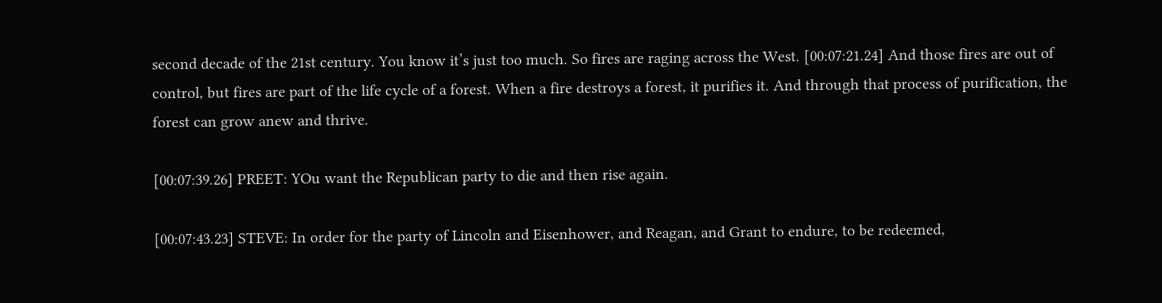second decade of the 21st century. You know it’s just too much. So fires are raging across the West. [00:07:21.24] And those fires are out of control, but fires are part of the life cycle of a forest. When a fire destroys a forest, it purifies it. And through that process of purification, the forest can grow anew and thrive.

[00:07:39.26] PREET: YOu want the Republican party to die and then rise again.

[00:07:43.23] STEVE: In order for the party of Lincoln and Eisenhower, and Reagan, and Grant to endure, to be redeemed,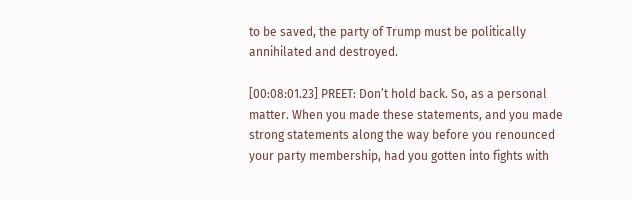to be saved, the party of Trump must be politically annihilated and destroyed.

[00:08:01.23] PREET: Don’t hold back. So, as a personal matter. When you made these statements, and you made strong statements along the way before you renounced your party membership, had you gotten into fights with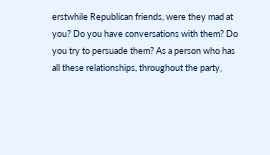erstwhile Republican friends, were they mad at you? Do you have conversations with them? Do you try to persuade them? As a person who has all these relationships, throughout the party,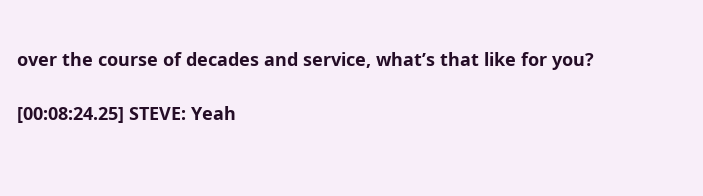over the course of decades and service, what’s that like for you?

[00:08:24.25] STEVE: Yeah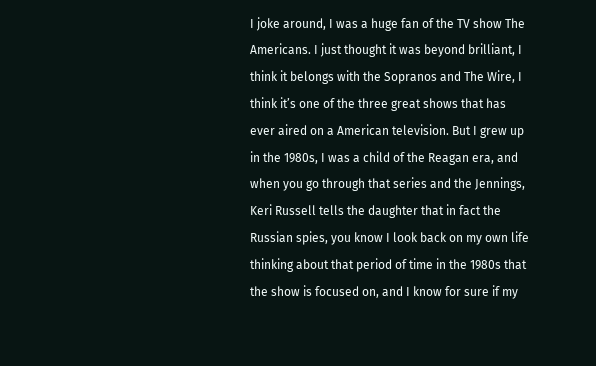I joke around, I was a huge fan of the TV show The Americans. I just thought it was beyond brilliant, I think it belongs with the Sopranos and The Wire, I think it’s one of the three great shows that has ever aired on a American television. But I grew up in the 1980s, I was a child of the Reagan era, and when you go through that series and the Jennings, Keri Russell tells the daughter that in fact the Russian spies, you know I look back on my own life thinking about that period of time in the 1980s that the show is focused on, and I know for sure if my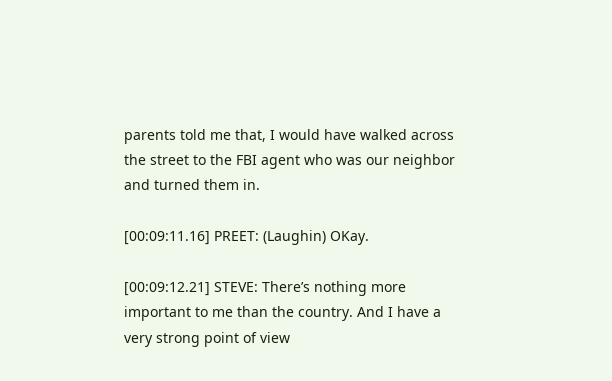parents told me that, I would have walked across the street to the FBI agent who was our neighbor and turned them in.

[00:09:11.16] PREET: (Laughin) OKay.

[00:09:12.21] STEVE: There’s nothing more important to me than the country. And I have a very strong point of view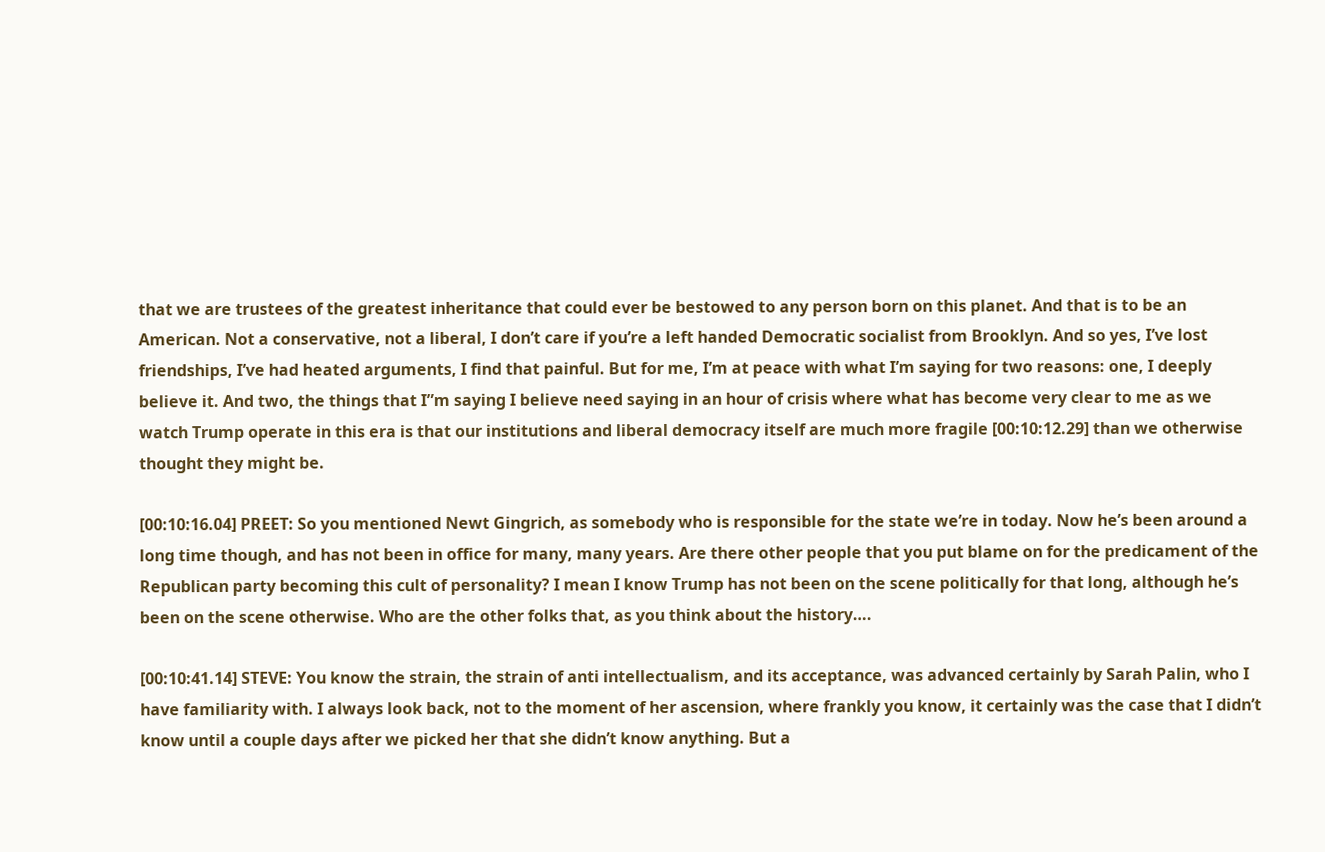that we are trustees of the greatest inheritance that could ever be bestowed to any person born on this planet. And that is to be an American. Not a conservative, not a liberal, I don’t care if you’re a left handed Democratic socialist from Brooklyn. And so yes, I’ve lost friendships, I’ve had heated arguments, I find that painful. But for me, I’m at peace with what I’m saying for two reasons: one, I deeply believe it. And two, the things that I”m saying I believe need saying in an hour of crisis where what has become very clear to me as we watch Trump operate in this era is that our institutions and liberal democracy itself are much more fragile [00:10:12.29] than we otherwise thought they might be.

[00:10:16.04] PREET: So you mentioned Newt Gingrich, as somebody who is responsible for the state we’re in today. Now he’s been around a long time though, and has not been in office for many, many years. Are there other people that you put blame on for the predicament of the Republican party becoming this cult of personality? I mean I know Trump has not been on the scene politically for that long, although he’s been on the scene otherwise. Who are the other folks that, as you think about the history….

[00:10:41.14] STEVE: You know the strain, the strain of anti intellectualism, and its acceptance, was advanced certainly by Sarah Palin, who I have familiarity with. I always look back, not to the moment of her ascension, where frankly you know, it certainly was the case that I didn’t know until a couple days after we picked her that she didn’t know anything. But a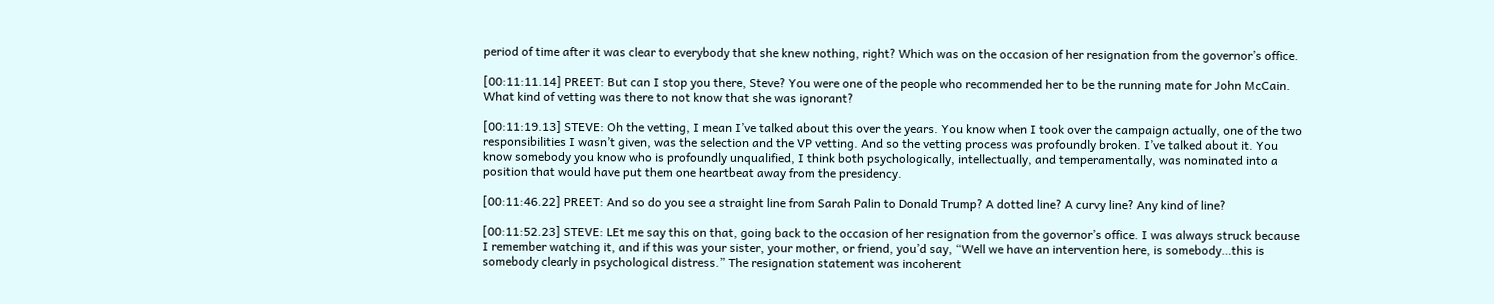period of time after it was clear to everybody that she knew nothing, right? Which was on the occasion of her resignation from the governor’s office.

[00:11:11.14] PREET: But can I stop you there, Steve? You were one of the people who recommended her to be the running mate for John McCain. What kind of vetting was there to not know that she was ignorant?

[00:11:19.13] STEVE: Oh the vetting, I mean I’ve talked about this over the years. You know when I took over the campaign actually, one of the two responsibilities I wasn’t given, was the selection and the VP vetting. And so the vetting process was profoundly broken. I’ve talked about it. You know somebody you know who is profoundly unqualified, I think both psychologically, intellectually, and temperamentally, was nominated into a position that would have put them one heartbeat away from the presidency.

[00:11:46.22] PREET: And so do you see a straight line from Sarah Palin to Donald Trump? A dotted line? A curvy line? Any kind of line?

[00:11:52.23] STEVE: LEt me say this on that, going back to the occasion of her resignation from the governor’s office. I was always struck because I remember watching it, and if this was your sister, your mother, or friend, you’d say, “Well we have an intervention here, is somebody…this is somebody clearly in psychological distress.” The resignation statement was incoherent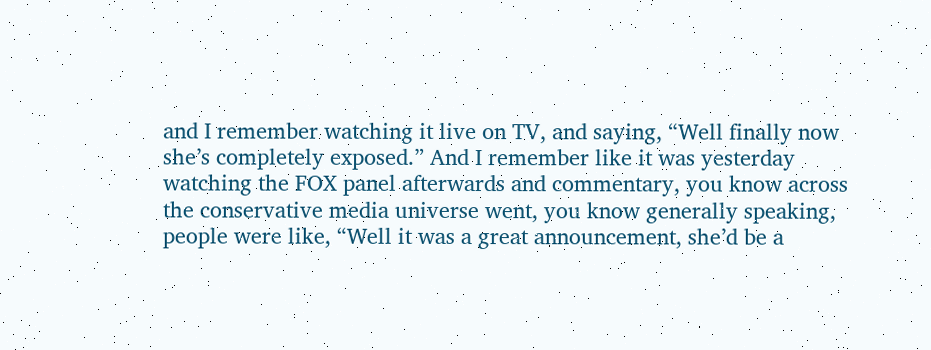and I remember watching it live on TV, and saying, “Well finally now she’s completely exposed.” And I remember like it was yesterday watching the FOX panel afterwards and commentary, you know across the conservative media universe went, you know generally speaking, people were like, “Well it was a great announcement, she’d be a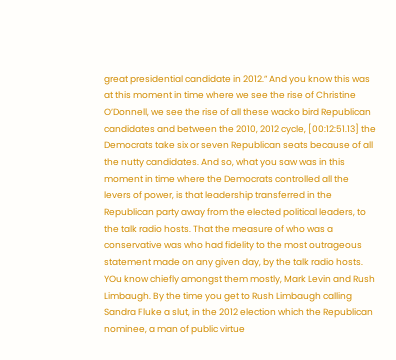great presidential candidate in 2012.” And you know this was at this moment in time where we see the rise of Christine O’Donnell, we see the rise of all these wacko bird Republican candidates and between the 2010, 2012 cycle, [00:12:51.13] the Democrats take six or seven Republican seats because of all the nutty candidates. And so, what you saw was in this moment in time where the Democrats controlled all the levers of power, is that leadership transferred in the Republican party away from the elected political leaders, to the talk radio hosts. That the measure of who was a conservative was who had fidelity to the most outrageous statement made on any given day, by the talk radio hosts. YOu know chiefly amongst them mostly, Mark Levin and Rush Limbaugh. By the time you get to Rush Limbaugh calling Sandra Fluke a slut, in the 2012 election which the Republican nominee, a man of public virtue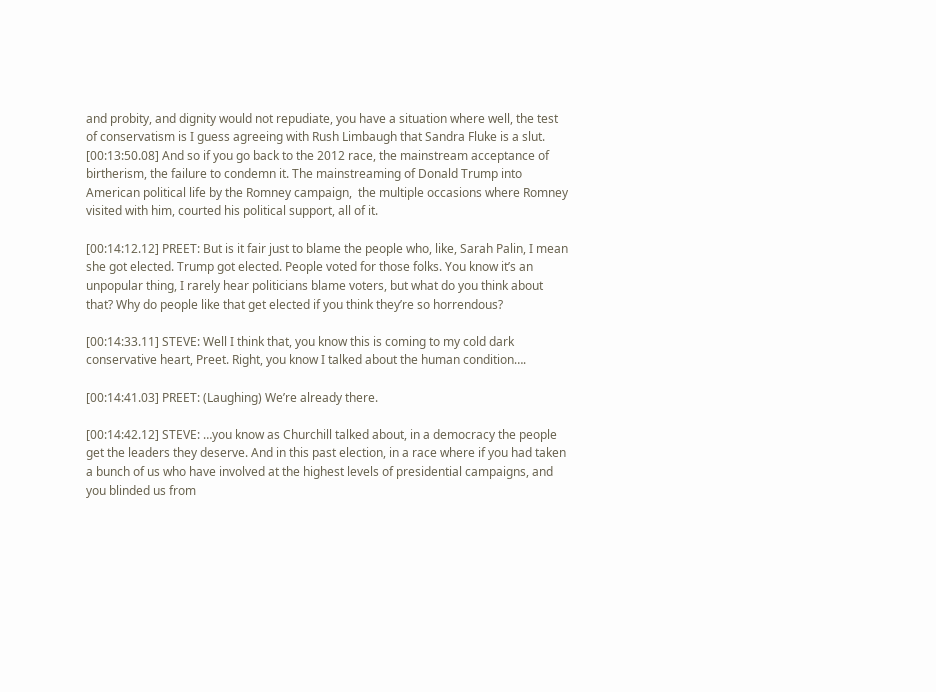and probity, and dignity would not repudiate, you have a situation where well, the test of conservatism is I guess agreeing with Rush Limbaugh that Sandra Fluke is a slut. [00:13:50.08] And so if you go back to the 2012 race, the mainstream acceptance of birtherism, the failure to condemn it. The mainstreaming of Donald Trump into American political life by the Romney campaign,  the multiple occasions where Romney visited with him, courted his political support, all of it.

[00:14:12.12] PREET: But is it fair just to blame the people who, like, Sarah Palin, I mean she got elected. Trump got elected. People voted for those folks. You know it’s an unpopular thing, I rarely hear politicians blame voters, but what do you think about that? Why do people like that get elected if you think they’re so horrendous?

[00:14:33.11] STEVE: Well I think that, you know this is coming to my cold dark conservative heart, Preet. Right, you know I talked about the human condition….

[00:14:41.03] PREET: (Laughing) We’re already there.

[00:14:42.12] STEVE: …you know as Churchill talked about, in a democracy the people get the leaders they deserve. And in this past election, in a race where if you had taken a bunch of us who have involved at the highest levels of presidential campaigns, and you blinded us from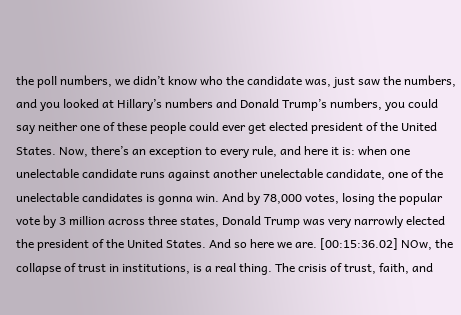the poll numbers, we didn’t know who the candidate was, just saw the numbers, and you looked at Hillary’s numbers and Donald Trump’s numbers, you could say neither one of these people could ever get elected president of the United States. Now, there’s an exception to every rule, and here it is: when one unelectable candidate runs against another unelectable candidate, one of the unelectable candidates is gonna win. And by 78,000 votes, losing the popular vote by 3 million across three states, Donald Trump was very narrowly elected the president of the United States. And so here we are. [00:15:36.02] NOw, the collapse of trust in institutions, is a real thing. The crisis of trust, faith, and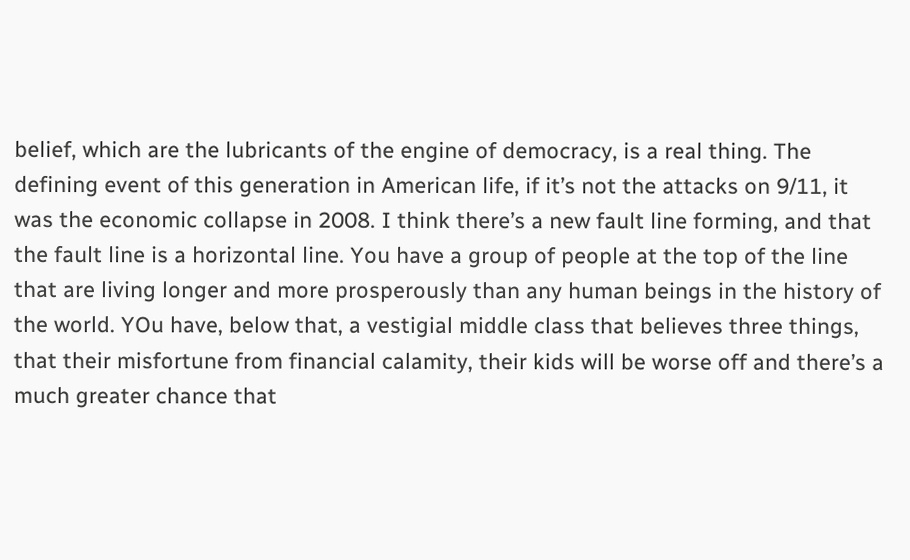belief, which are the lubricants of the engine of democracy, is a real thing. The defining event of this generation in American life, if it’s not the attacks on 9/11, it was the economic collapse in 2008. I think there’s a new fault line forming, and that the fault line is a horizontal line. You have a group of people at the top of the line that are living longer and more prosperously than any human beings in the history of the world. YOu have, below that, a vestigial middle class that believes three things, that their misfortune from financial calamity, their kids will be worse off and there’s a much greater chance that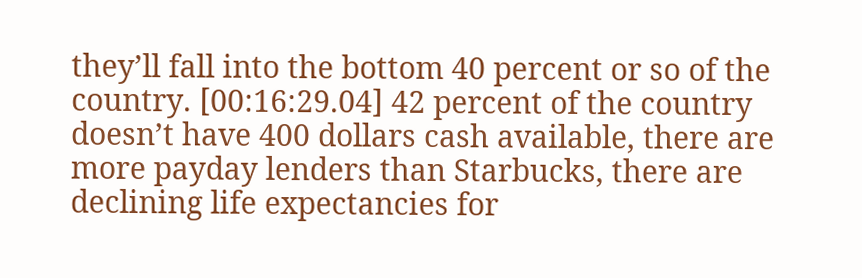they’ll fall into the bottom 40 percent or so of the country. [00:16:29.04] 42 percent of the country doesn’t have 400 dollars cash available, there are more payday lenders than Starbucks, there are declining life expectancies for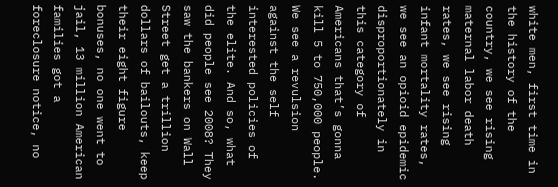white men, first time in the history of the country, we see rising maternal labor death rates, we see rising infant mortality rates, we see an opioid epidemic disproportionately in this category of Americans that’s gonna kill 5 to 750,000 people. We see a revulsion against the self interested policies of the elite. And so, what did people see 2008? They saw the bankers on Wall Street get a trillion dollars of bailouts, keep their eight figure bonuses, no one went to jail, 13 million American families got a foreclosure notice, no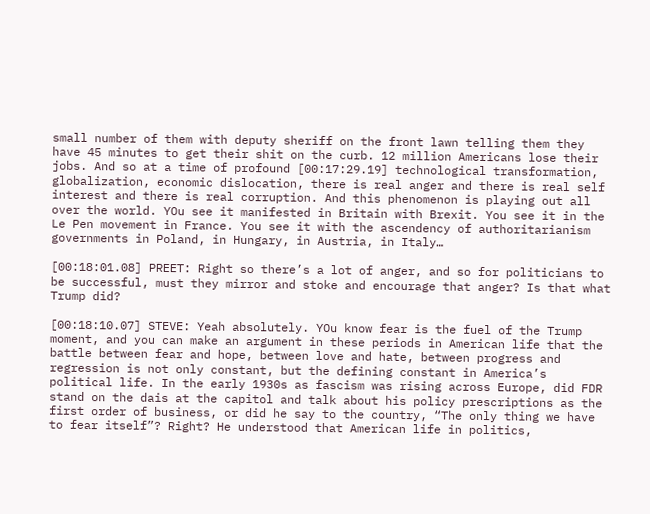small number of them with deputy sheriff on the front lawn telling them they have 45 minutes to get their shit on the curb. 12 million Americans lose their jobs. And so at a time of profound [00:17:29.19] technological transformation, globalization, economic dislocation, there is real anger and there is real self interest and there is real corruption. And this phenomenon is playing out all over the world. YOu see it manifested in Britain with Brexit. You see it in the Le Pen movement in France. You see it with the ascendency of authoritarianism governments in Poland, in Hungary, in Austria, in Italy…

[00:18:01.08] PREET: Right so there’s a lot of anger, and so for politicians to be successful, must they mirror and stoke and encourage that anger? Is that what Trump did?

[00:18:10.07] STEVE: Yeah absolutely. YOu know fear is the fuel of the Trump moment, and you can make an argument in these periods in American life that the battle between fear and hope, between love and hate, between progress and regression is not only constant, but the defining constant in America’s political life. In the early 1930s as fascism was rising across Europe, did FDR stand on the dais at the capitol and talk about his policy prescriptions as the first order of business, or did he say to the country, “The only thing we have to fear itself”? Right? He understood that American life in politics,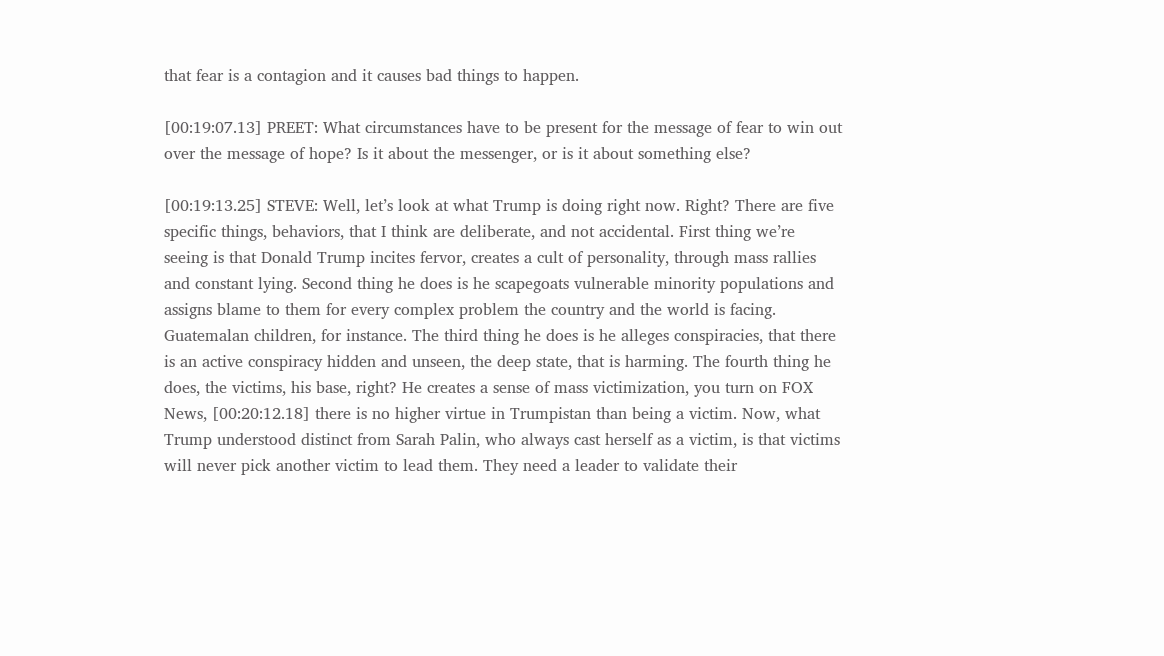that fear is a contagion and it causes bad things to happen.

[00:19:07.13] PREET: What circumstances have to be present for the message of fear to win out over the message of hope? Is it about the messenger, or is it about something else?

[00:19:13.25] STEVE: Well, let’s look at what Trump is doing right now. Right? There are five specific things, behaviors, that I think are deliberate, and not accidental. First thing we’re seeing is that Donald Trump incites fervor, creates a cult of personality, through mass rallies and constant lying. Second thing he does is he scapegoats vulnerable minority populations and assigns blame to them for every complex problem the country and the world is facing. Guatemalan children, for instance. The third thing he does is he alleges conspiracies, that there is an active conspiracy hidden and unseen, the deep state, that is harming. The fourth thing he does, the victims, his base, right? He creates a sense of mass victimization, you turn on FOX News, [00:20:12.18] there is no higher virtue in Trumpistan than being a victim. Now, what Trump understood distinct from Sarah Palin, who always cast herself as a victim, is that victims will never pick another victim to lead them. They need a leader to validate their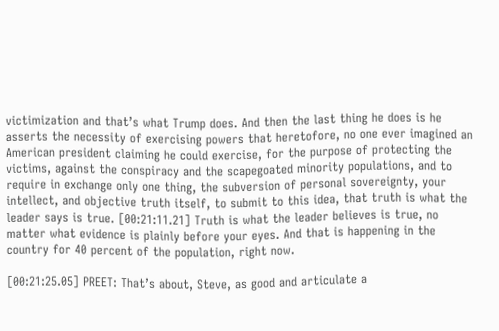victimization and that’s what Trump does. And then the last thing he does is he asserts the necessity of exercising powers that heretofore, no one ever imagined an American president claiming he could exercise, for the purpose of protecting the victims, against the conspiracy and the scapegoated minority populations, and to require in exchange only one thing, the subversion of personal sovereignty, your intellect, and objective truth itself, to submit to this idea, that truth is what the leader says is true. [00:21:11.21] Truth is what the leader believes is true, no matter what evidence is plainly before your eyes. And that is happening in the country for 40 percent of the population, right now.

[00:21:25.05] PREET: That’s about, Steve, as good and articulate a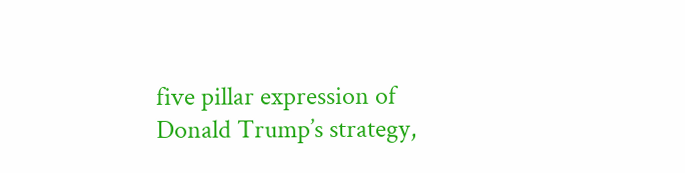five pillar expression of Donald Trump’s strategy,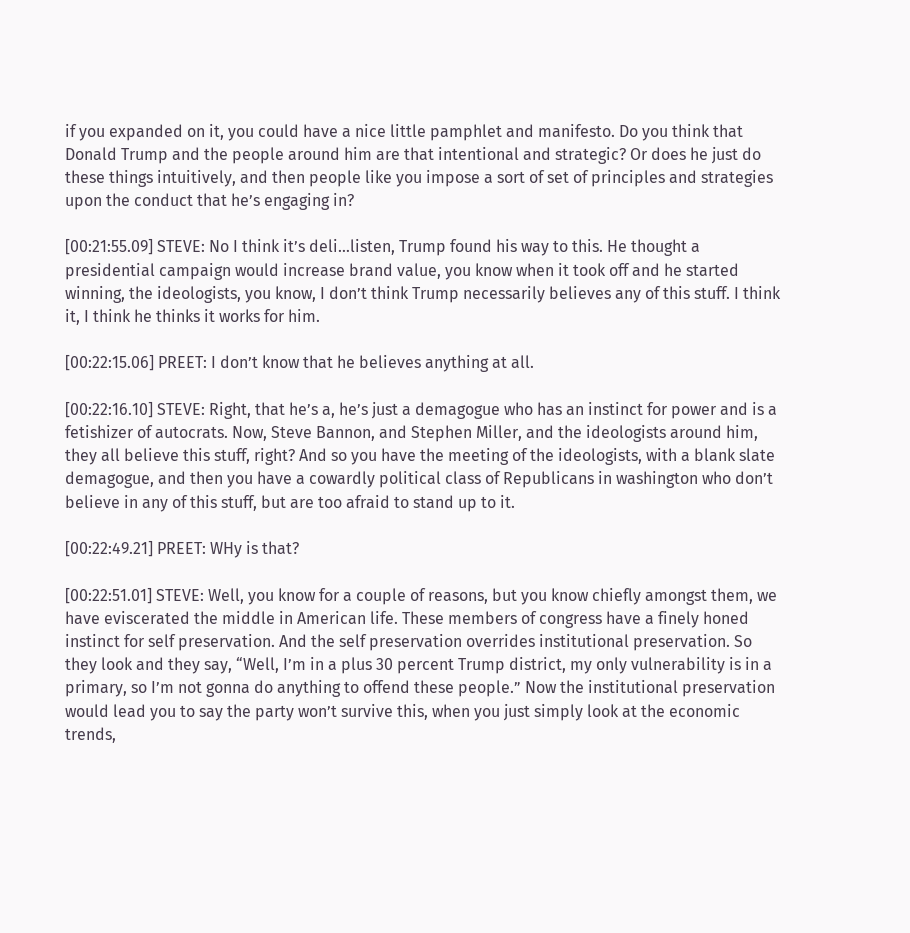if you expanded on it, you could have a nice little pamphlet and manifesto. Do you think that Donald Trump and the people around him are that intentional and strategic? Or does he just do these things intuitively, and then people like you impose a sort of set of principles and strategies upon the conduct that he’s engaging in?

[00:21:55.09] STEVE: No I think it’s deli…listen, Trump found his way to this. He thought a presidential campaign would increase brand value, you know when it took off and he started winning, the ideologists, you know, I don’t think Trump necessarily believes any of this stuff. I think it, I think he thinks it works for him.

[00:22:15.06] PREET: I don’t know that he believes anything at all.

[00:22:16.10] STEVE: Right, that he’s a, he’s just a demagogue who has an instinct for power and is a fetishizer of autocrats. Now, Steve Bannon, and Stephen Miller, and the ideologists around him, they all believe this stuff, right? And so you have the meeting of the ideologists, with a blank slate demagogue, and then you have a cowardly political class of Republicans in washington who don’t believe in any of this stuff, but are too afraid to stand up to it.

[00:22:49.21] PREET: WHy is that?

[00:22:51.01] STEVE: Well, you know for a couple of reasons, but you know chiefly amongst them, we have eviscerated the middle in American life. These members of congress have a finely honed instinct for self preservation. And the self preservation overrides institutional preservation. So they look and they say, “Well, I’m in a plus 30 percent Trump district, my only vulnerability is in a primary, so I’m not gonna do anything to offend these people.” Now the institutional preservation would lead you to say the party won’t survive this, when you just simply look at the economic trends,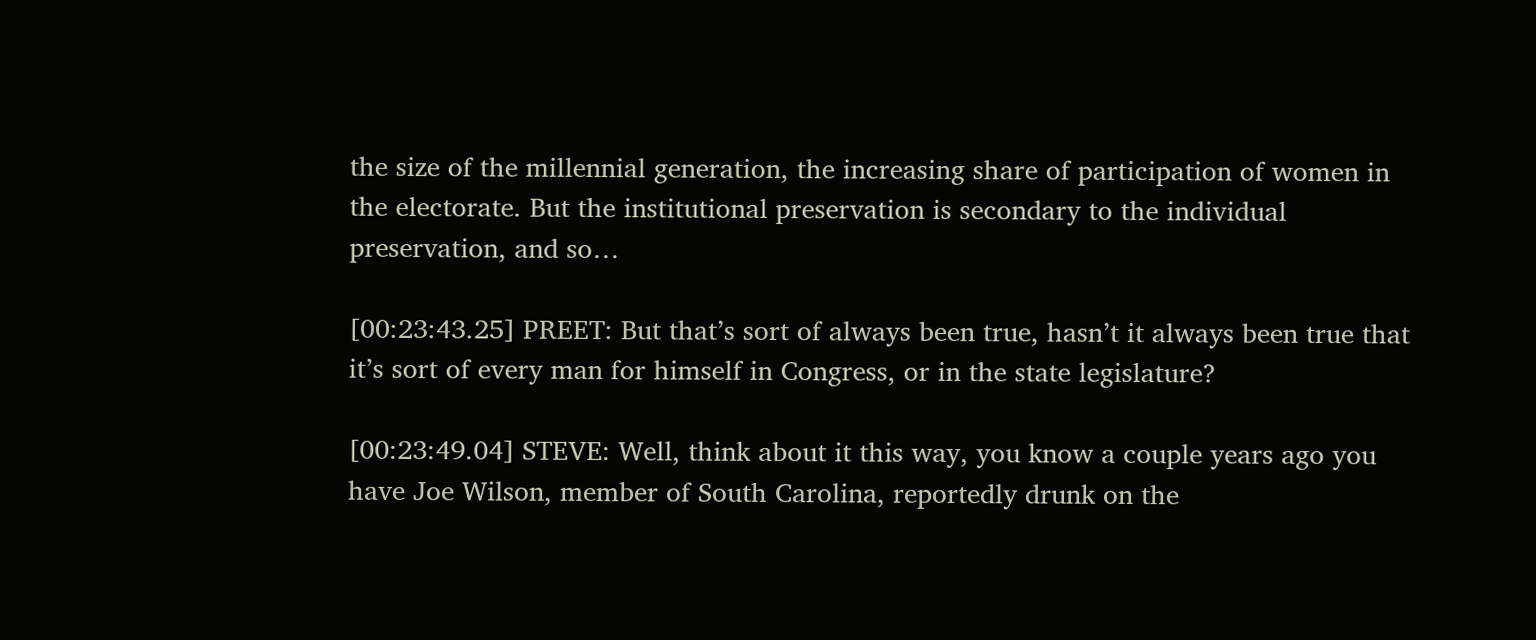the size of the millennial generation, the increasing share of participation of women in the electorate. But the institutional preservation is secondary to the individual preservation, and so…

[00:23:43.25] PREET: But that’s sort of always been true, hasn’t it always been true that it’s sort of every man for himself in Congress, or in the state legislature?

[00:23:49.04] STEVE: Well, think about it this way, you know a couple years ago you have Joe Wilson, member of South Carolina, reportedly drunk on the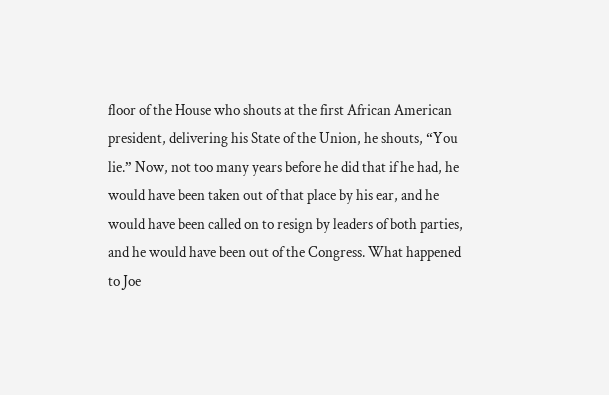floor of the House who shouts at the first African American president, delivering his State of the Union, he shouts, “You lie.” Now, not too many years before he did that if he had, he would have been taken out of that place by his ear, and he would have been called on to resign by leaders of both parties, and he would have been out of the Congress. What happened to Joe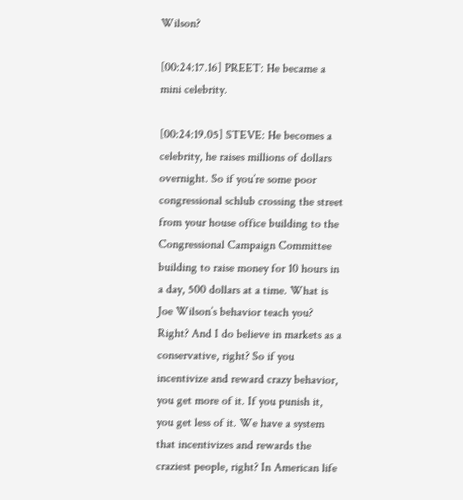Wilson?

[00:24:17.16] PREET: He became a mini celebrity.

[00:24:19.05] STEVE: He becomes a celebrity, he raises millions of dollars overnight. So if you’re some poor congressional schlub crossing the street from your house office building to the Congressional Campaign Committee building to raise money for 10 hours in a day, 500 dollars at a time. What is Joe Wilson’s behavior teach you? Right? And I do believe in markets as a conservative, right? So if you incentivize and reward crazy behavior, you get more of it. If you punish it, you get less of it. We have a system that incentivizes and rewards the craziest people, right? In American life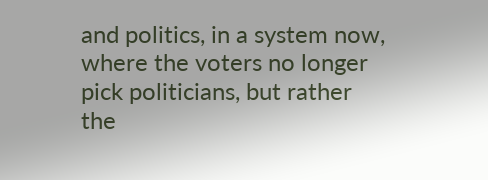and politics, in a system now, where the voters no longer pick politicians, but rather the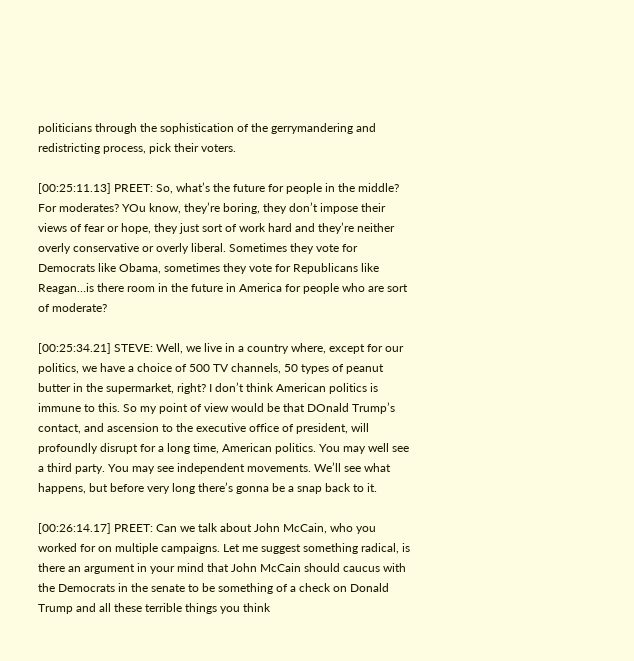politicians through the sophistication of the gerrymandering and redistricting process, pick their voters.

[00:25:11.13] PREET: So, what’s the future for people in the middle? For moderates? YOu know, they’re boring, they don’t impose their views of fear or hope, they just sort of work hard and they’re neither overly conservative or overly liberal. Sometimes they vote for Democrats like Obama, sometimes they vote for Republicans like Reagan…is there room in the future in America for people who are sort of moderate?

[00:25:34.21] STEVE: Well, we live in a country where, except for our politics, we have a choice of 500 TV channels, 50 types of peanut butter in the supermarket, right? I don’t think American politics is immune to this. So my point of view would be that DOnald Trump’s contact, and ascension to the executive office of president, will profoundly disrupt for a long time, American politics. You may well see a third party. You may see independent movements. We’ll see what happens, but before very long there’s gonna be a snap back to it.

[00:26:14.17] PREET: Can we talk about John McCain, who you worked for on multiple campaigns. Let me suggest something radical, is there an argument in your mind that John McCain should caucus with the Democrats in the senate to be something of a check on Donald Trump and all these terrible things you think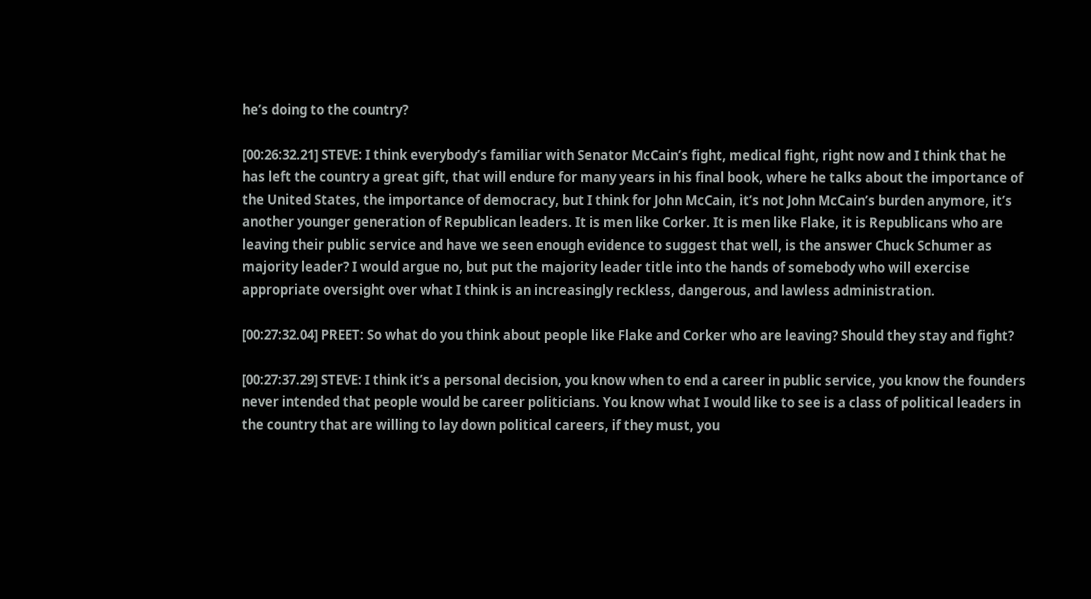he’s doing to the country?

[00:26:32.21] STEVE: I think everybody’s familiar with Senator McCain’s fight, medical fight, right now and I think that he has left the country a great gift, that will endure for many years in his final book, where he talks about the importance of the United States, the importance of democracy, but I think for John McCain, it’s not John McCain’s burden anymore, it’s another younger generation of Republican leaders. It is men like Corker. It is men like Flake, it is Republicans who are leaving their public service and have we seen enough evidence to suggest that well, is the answer Chuck Schumer as majority leader? I would argue no, but put the majority leader title into the hands of somebody who will exercise appropriate oversight over what I think is an increasingly reckless, dangerous, and lawless administration.

[00:27:32.04] PREET: So what do you think about people like Flake and Corker who are leaving? Should they stay and fight?

[00:27:37.29] STEVE: I think it’s a personal decision, you know when to end a career in public service, you know the founders never intended that people would be career politicians. You know what I would like to see is a class of political leaders in the country that are willing to lay down political careers, if they must, you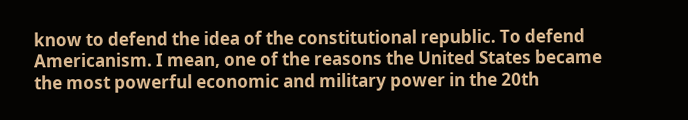know to defend the idea of the constitutional republic. To defend Americanism. I mean, one of the reasons the United States became the most powerful economic and military power in the 20th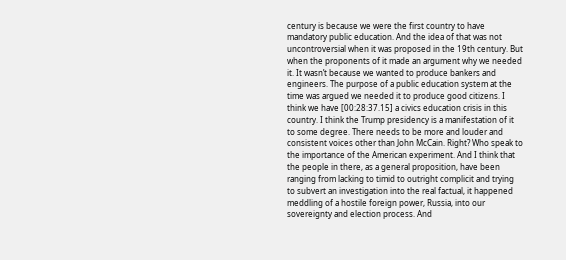century is because we were the first country to have mandatory public education. And the idea of that was not uncontroversial when it was proposed in the 19th century. But when the proponents of it made an argument why we needed it. It wasn’t because we wanted to produce bankers and engineers. The purpose of a public education system at the time was argued we needed it to produce good citizens. I think we have [00:28:37.15] a civics education crisis in this country. I think the Trump presidency is a manifestation of it to some degree. There needs to be more and louder and consistent voices other than John McCain. Right? Who speak to the importance of the American experiment. And I think that the people in there, as a general proposition, have been ranging from lacking to timid to outright complicit and trying to subvert an investigation into the real factual, it happened meddling of a hostile foreign power, Russia, into our sovereignty and election process. And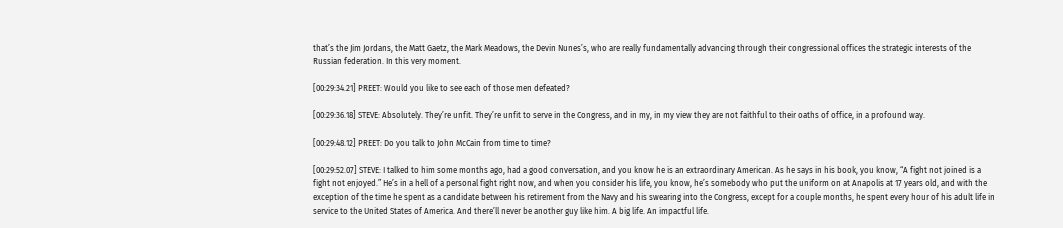that’s the Jim Jordans, the Matt Gaetz, the Mark Meadows, the Devin Nunes’s, who are really fundamentally advancing through their congressional offices the strategic interests of the Russian federation. In this very moment.

[00:29:34.21] PREET: Would you like to see each of those men defeated?

[00:29:36.18] STEVE: Absolutely. They’re unfit. They’re unfit to serve in the Congress, and in my, in my view they are not faithful to their oaths of office, in a profound way.

[00:29:48.12] PREET: Do you talk to John McCain from time to time?

[00:29:52.07] STEVE: I talked to him some months ago, had a good conversation, and you know he is an extraordinary American. As he says in his book, you know, “A fight not joined is a fight not enjoyed.” He’s in a hell of a personal fight right now, and when you consider his life, you know, he’s somebody who put the uniform on at Anapolis at 17 years old, and with the exception of the time he spent as a candidate between his retirement from the Navy and his swearing into the Congress, except for a couple months, he spent every hour of his adult life in service to the United States of America. And there’ll never be another guy like him. A big life. An impactful life.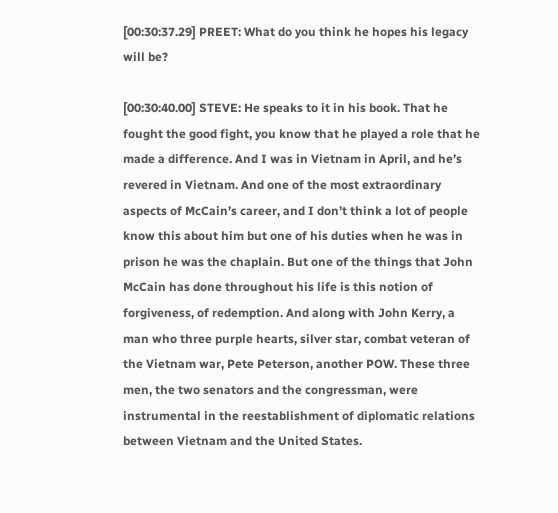[00:30:37.29] PREET: What do you think he hopes his legacy will be?

[00:30:40.00] STEVE: He speaks to it in his book. That he fought the good fight, you know that he played a role that he made a difference. And I was in Vietnam in April, and he’s revered in Vietnam. And one of the most extraordinary aspects of McCain’s career, and I don’t think a lot of people know this about him but one of his duties when he was in prison he was the chaplain. But one of the things that John McCain has done throughout his life is this notion of forgiveness, of redemption. And along with John Kerry, a man who three purple hearts, silver star, combat veteran of the Vietnam war, Pete Peterson, another POW. These three men, the two senators and the congressman, were instrumental in the reestablishment of diplomatic relations between Vietnam and the United States.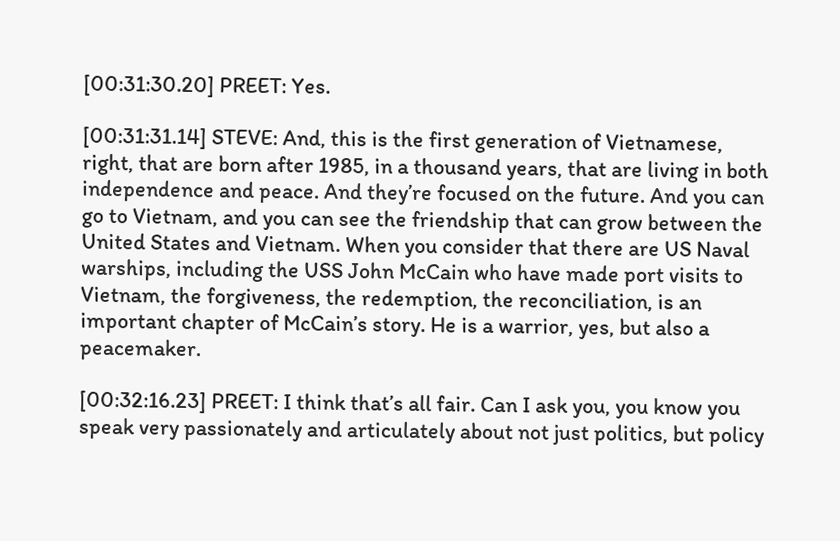[00:31:30.20] PREET: Yes.

[00:31:31.14] STEVE: And, this is the first generation of Vietnamese, right, that are born after 1985, in a thousand years, that are living in both independence and peace. And they’re focused on the future. And you can go to Vietnam, and you can see the friendship that can grow between the United States and Vietnam. When you consider that there are US Naval warships, including the USS John McCain who have made port visits to Vietnam, the forgiveness, the redemption, the reconciliation, is an important chapter of McCain’s story. He is a warrior, yes, but also a peacemaker.

[00:32:16.23] PREET: I think that’s all fair. Can I ask you, you know you speak very passionately and articulately about not just politics, but policy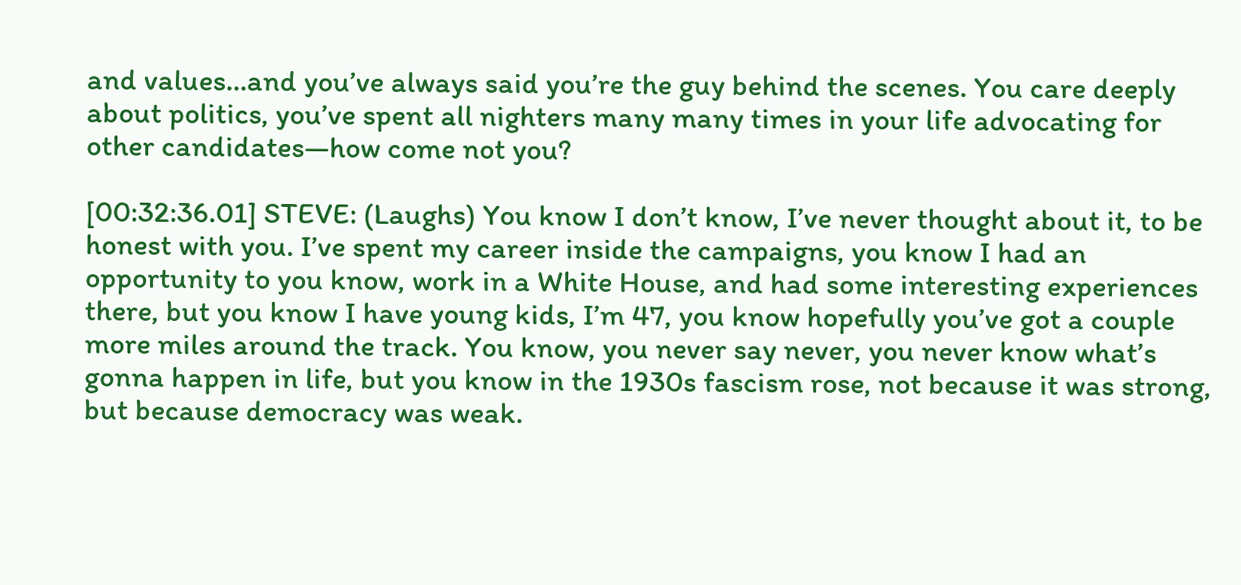and values…and you’ve always said you’re the guy behind the scenes. You care deeply about politics, you’ve spent all nighters many many times in your life advocating for other candidates—how come not you?

[00:32:36.01] STEVE: (Laughs) You know I don’t know, I’ve never thought about it, to be honest with you. I’ve spent my career inside the campaigns, you know I had an opportunity to you know, work in a White House, and had some interesting experiences there, but you know I have young kids, I’m 47, you know hopefully you’ve got a couple more miles around the track. You know, you never say never, you never know what’s gonna happen in life, but you know in the 1930s fascism rose, not because it was strong, but because democracy was weak.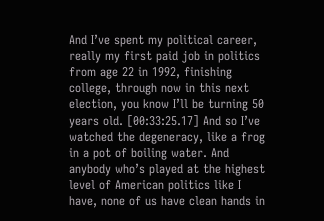And I’ve spent my political career, really my first paid job in politics from age 22 in 1992, finishing college, through now in this next election, you know I’ll be turning 50 years old. [00:33:25.17] And so I’ve watched the degeneracy, like a frog in a pot of boiling water. And anybody who’s played at the highest level of American politics like I have, none of us have clean hands in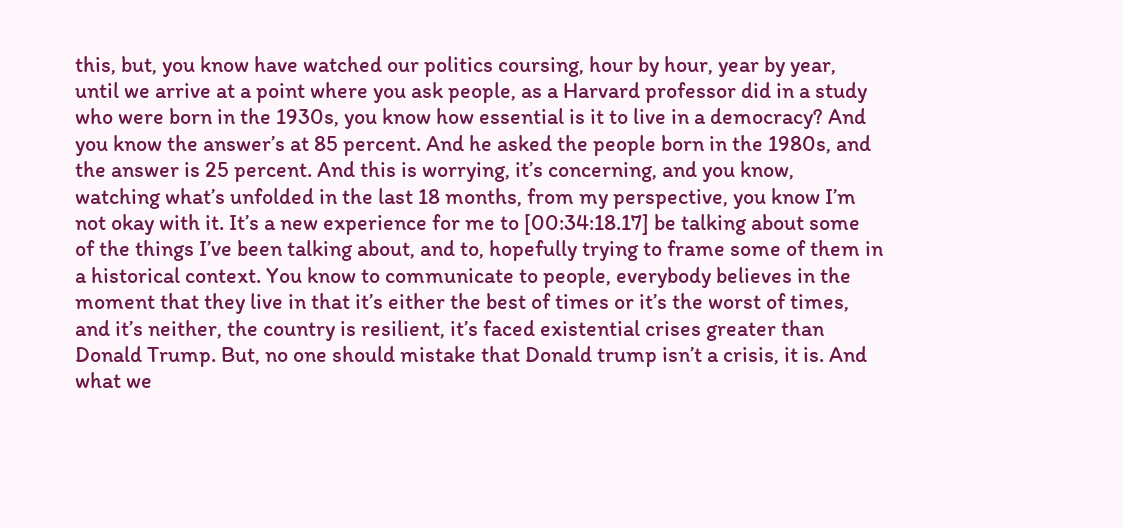this, but, you know have watched our politics coursing, hour by hour, year by year, until we arrive at a point where you ask people, as a Harvard professor did in a study who were born in the 1930s, you know how essential is it to live in a democracy? And you know the answer’s at 85 percent. And he asked the people born in the 1980s, and the answer is 25 percent. And this is worrying, it’s concerning, and you know, watching what’s unfolded in the last 18 months, from my perspective, you know I’m not okay with it. It’s a new experience for me to [00:34:18.17] be talking about some of the things I’ve been talking about, and to, hopefully trying to frame some of them in a historical context. You know to communicate to people, everybody believes in the moment that they live in that it’s either the best of times or it’s the worst of times, and it’s neither, the country is resilient, it’s faced existential crises greater than Donald Trump. But, no one should mistake that Donald trump isn’t a crisis, it is. And what we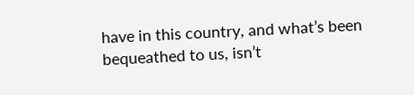have in this country, and what’s been bequeathed to us, isn’t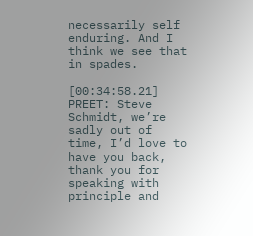necessarily self enduring. And I think we see that in spades.

[00:34:58.21] PREET: Steve Schmidt, we’re sadly out of time, I’d love to have you back, thank you for speaking with principle and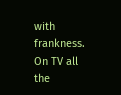with frankness. On TV all the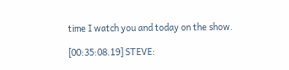time I watch you and today on the show.

[00:35:08.19] STEVE: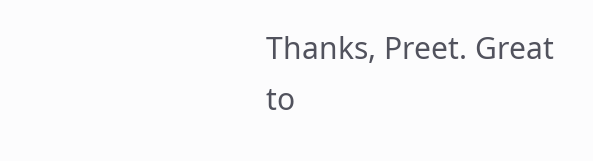Thanks, Preet. Great to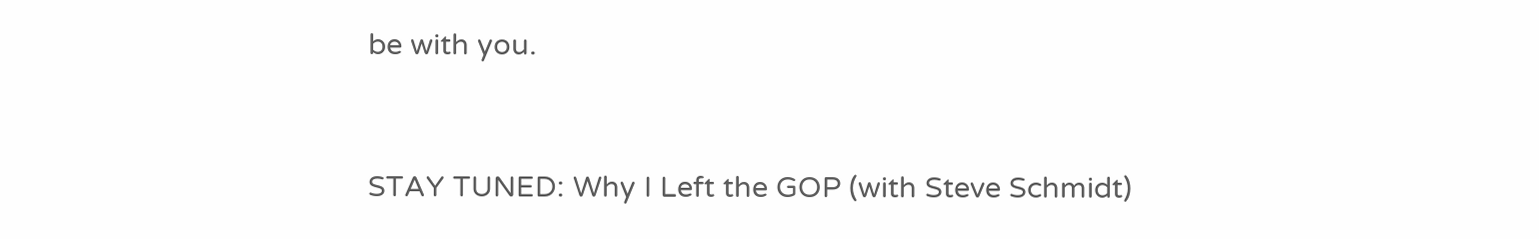be with you.


STAY TUNED: Why I Left the GOP (with Steve Schmidt)